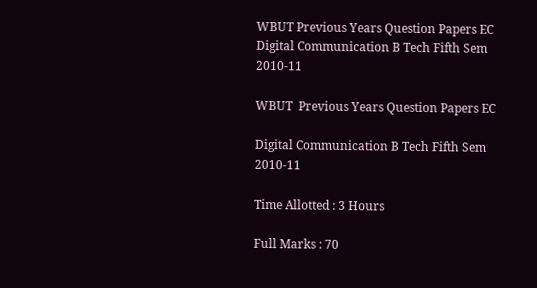WBUT Previous Years Question Papers EC Digital Communication B Tech Fifth Sem 2010-11

WBUT  Previous Years Question Papers EC

Digital Communication B Tech Fifth Sem 2010-11

Time Allotted : 3 Hours

Full Marks : 70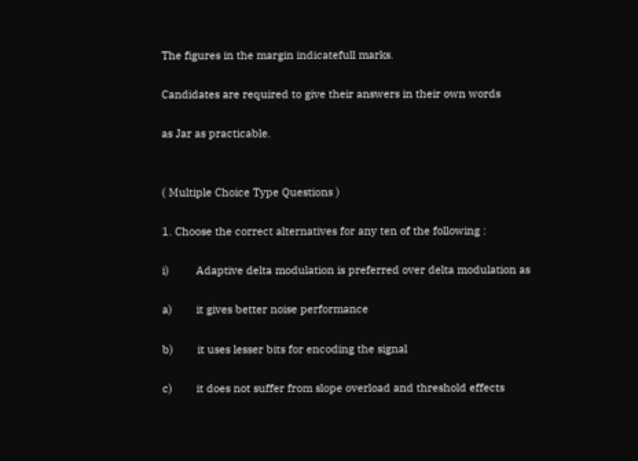The figures in the margin indicatefull marks.

Candidates are required to give their answers in their own words

as Jar as practicable.


( Multiple Choice Type Questions )

1. Choose the correct alternatives for any ten of the following :

i)         Adaptive delta modulation is preferred over delta modulation as

a)        it gives better noise performance

b)        it uses lesser bits for encoding the signal

c)        it does not suffer from slope overload and threshold effects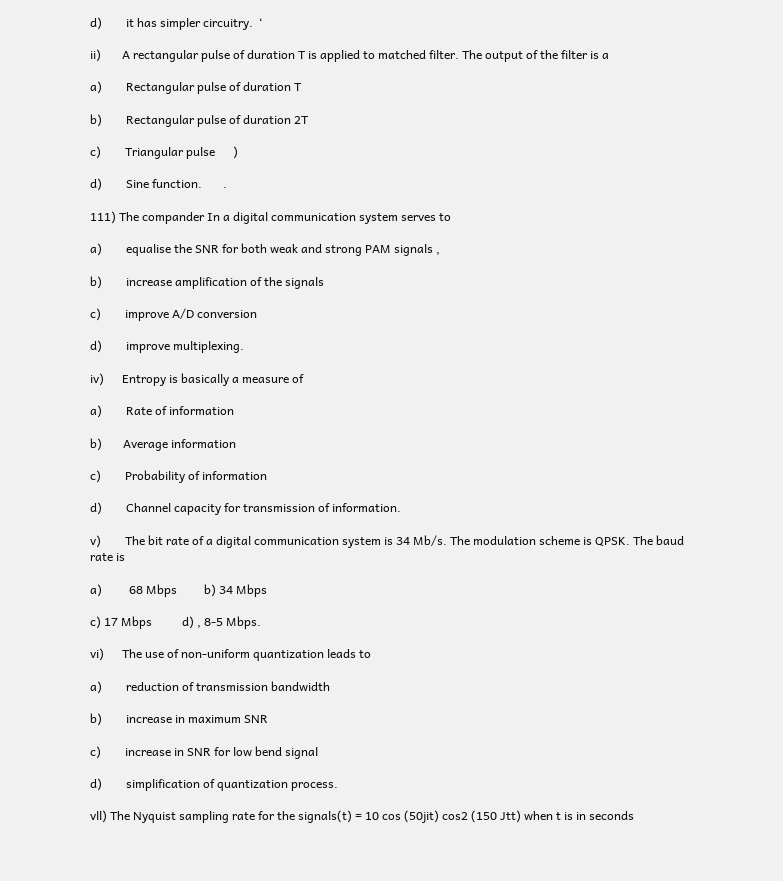d)        it has simpler circuitry.  ‘

ii)       A rectangular pulse of duration T is applied to matched filter. The output of the filter is a

a)        Rectangular pulse of duration T

b)        Rectangular pulse of duration 2T

c)        Triangular pulse      )

d)        Sine function.       .

111) The compander In a digital communication system serves to

a)        equalise the SNR for both weak and strong PAM signals ,

b)        increase amplification of the signals

c)        improve A/D conversion

d)        improve multiplexing.

iv)      Entropy is basically a measure of

a)        Rate of information

b)       Average information

c)        Probability of information

d)        Channel capacity for transmission of information.

v)        The bit rate of a digital communication system is 34 Mb/s. The modulation scheme is QPSK. The baud rate is

a)         68 Mbps         b) 34 Mbps

c) 17 Mbps          d) , 8-5 Mbps.

vi)      The use of non-uniform quantization leads to

a)        reduction of transmission bandwidth

b)        increase in maximum SNR

c)        increase in SNR for low bend signal

d)        simplification of quantization process.

vll) The Nyquist sampling rate for the signals(t) = 10 cos (50jit) cos2 (150 Jtt) when t is in seconds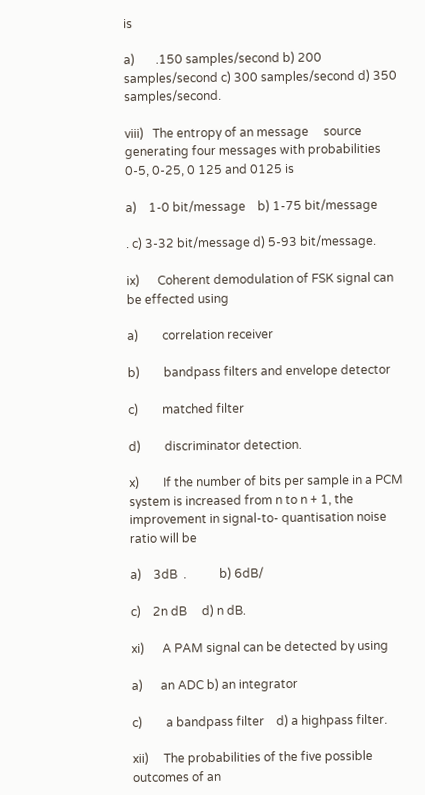is

a)       .150 samples/second b) 200 samples/second c) 300 samples/second d) 350 samples/second.

viii)   The entropy of an message     source generating four messages with probabilities          0-5, 0-25, 0 125 and 0125 is

a)    1-0 bit/message    b) 1-75 bit/message

. c) 3-32 bit/message d) 5-93 bit/message.

ix)      Coherent demodulation of FSK signal can be effected using

a)        correlation receiver

b)        bandpass filters and envelope detector

c)        matched filter

d)        discriminator detection.

x)        If the number of bits per sample in a PCM system is increased from n to n + 1, the improvement in signal-to- quantisation noise ratio will be

a)    3dB  .           b) 6dB/

c)    2n dB     d) n dB.

xi)      A PAM signal can be detected by using

a)      an ADC b) an integrator

c)        a bandpass filter    d) a highpass filter.

xii)     The probabilities of the five possible outcomes of an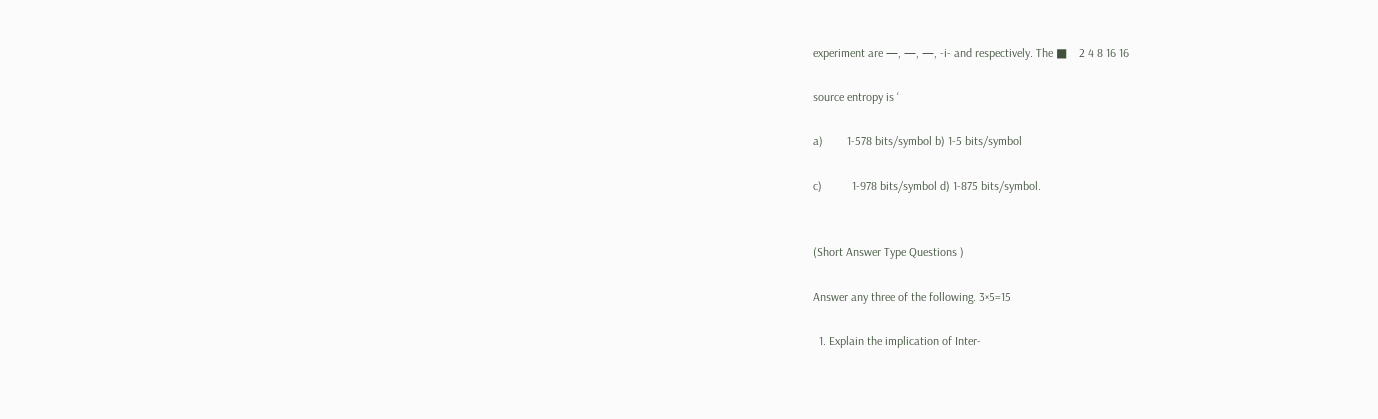experiment are —, —, —, -i- and respectively. The ■    2 4 8 16 16

source entropy is ‘

a)        1-578 bits/symbol b) 1-5 bits/symbol

c)          1-978 bits/symbol d) 1-875 bits/symbol.


(Short Answer Type Questions )

Answer any three of the following. 3×5=15

  1. Explain the implication of Inter-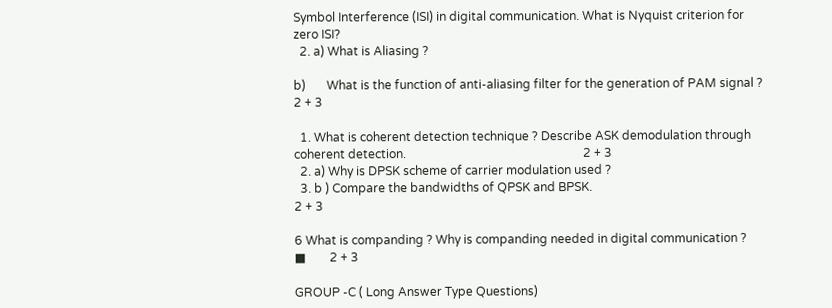Symbol Interference (ISI) in digital communication. What is Nyquist criterion for zero ISI?
  2. a) What is Aliasing ?

b)       What is the function of anti-aliasing filter for the generation of PAM signal ?      2 + 3

  1. What is coherent detection technique ? Describe ASK demodulation through coherent detection.                                                           2 + 3
  2. a) Why is DPSK scheme of carrier modulation used ?
  3. b ) Compare the bandwidths of QPSK and BPSK.                                                                                 2 + 3

6 What is companding ? Why is companding needed in digital communication ?       ■        2 + 3

GROUP -C ( Long Answer Type Questions)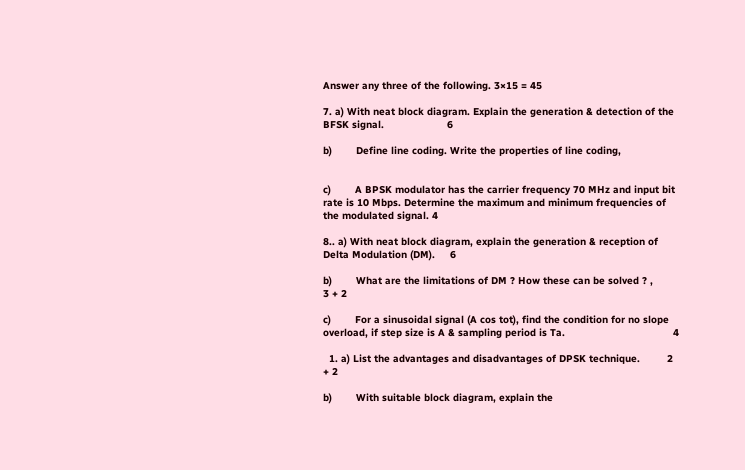Answer any three of the following. 3×15 = 45

7. a) With neat block diagram. Explain the generation & detection of the BFSK signal.                     6

b)        Define line coding. Write the properties of line coding,


c)        A BPSK modulator has the carrier frequency 70 MHz and input bit rate is 10 Mbps. Determine the maximum and minimum frequencies of the modulated signal. 4

8.. a) With neat block diagram, explain the generation & reception of Delta Modulation (DM).     6

b)        What are the limitations of DM ? How these can be solved ? ,          3 + 2

c)        For a sinusoidal signal (A cos tot), find the condition for no slope overload, if step size is A & sampling period is Ta.                                    4

  1. a) List the advantages and disadvantages of DPSK technique.         2 + 2

b)        With suitable block diagram, explain the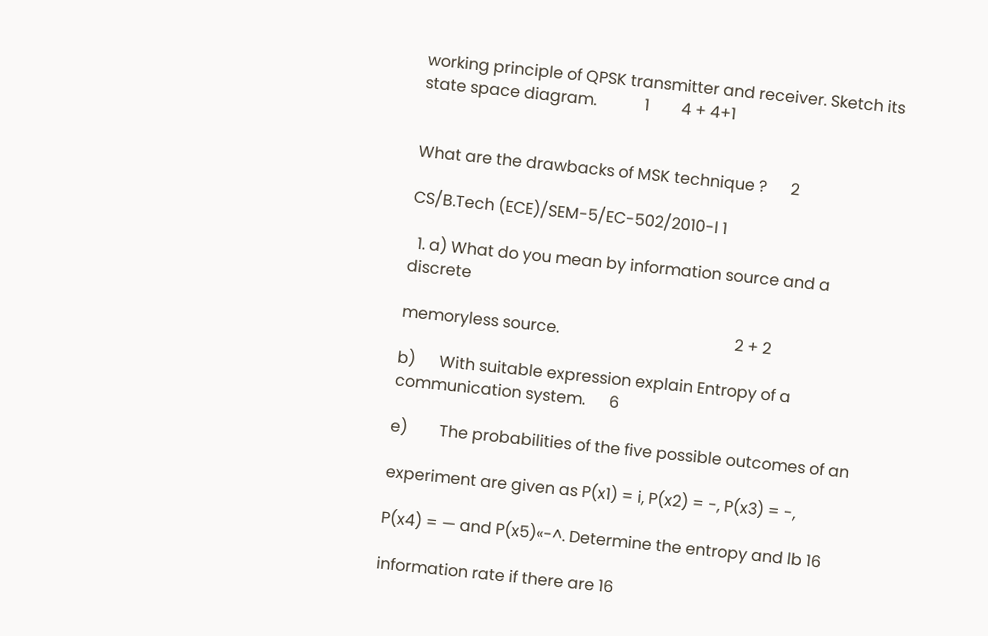working principle of QPSK transmitter and receiver. Sketch its state space diagram.            1        4 + 4+1


What are the drawbacks of MSK technique ?      2

CS/B.Tech (ECE)/SEM-5/EC-502/2010-l 1

  1. a) What do you mean by information source and a discrete

memoryless source.                                            2 + 2

b)      With suitable expression explain Entropy of a communication system.      6

e)        The probabilities of the five possible outcomes of an

experiment are given as P(x1) = i, P(x2) = -, P(x3) = -,

P(x4) = — and P(x5)«-^. Determine the entropy and lb 16

information rate if there are 16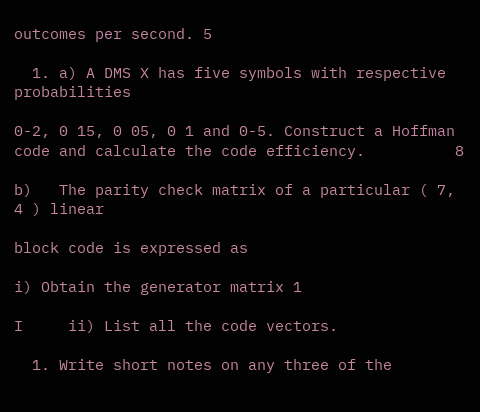outcomes per second. 5

  1. a) A DMS X has five symbols with respective probabilities

0-2, 0 15, 0 05, 0 1 and 0-5. Construct a Hoffman code and calculate the code efficiency.          8

b)   The parity check matrix of a particular ( 7, 4 ) linear

block code is expressed as

i) Obtain the generator matrix 1

I     ii) List all the code vectors.

  1. Write short notes on any three of the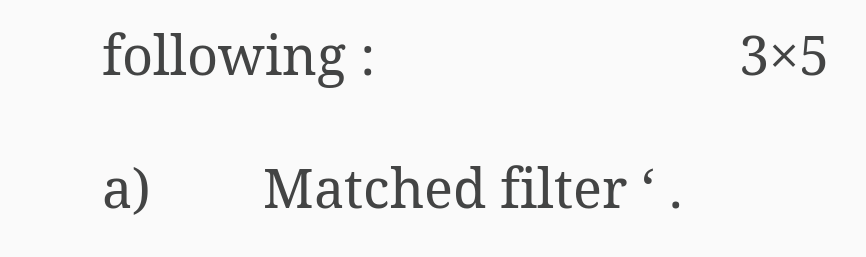following :                          3×5

a)        Matched filter ‘ .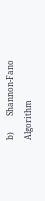b)        Shannon-Fano Algorithm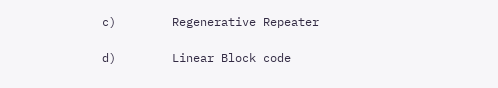c)        Regenerative Repeater

d)        Linear Block code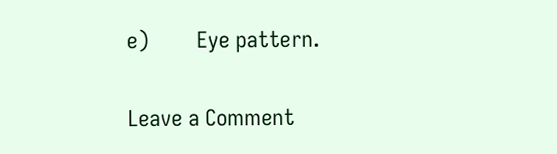e)        Eye pattern.


Leave a Comment